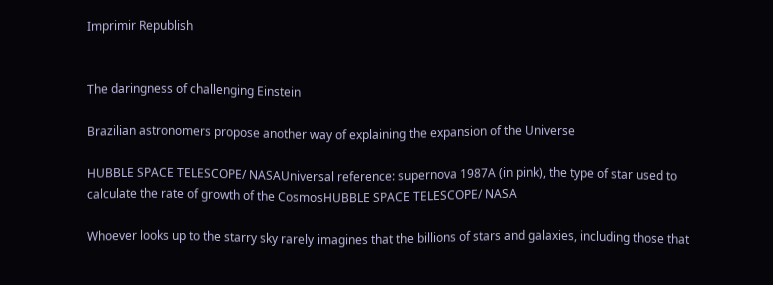Imprimir Republish


The daringness of challenging Einstein

Brazilian astronomers propose another way of explaining the expansion of the Universe

HUBBLE SPACE TELESCOPE/ NASAUniversal reference: supernova 1987A (in pink), the type of star used to calculate the rate of growth of the CosmosHUBBLE SPACE TELESCOPE/ NASA

Whoever looks up to the starry sky rarely imagines that the billions of stars and galaxies, including those that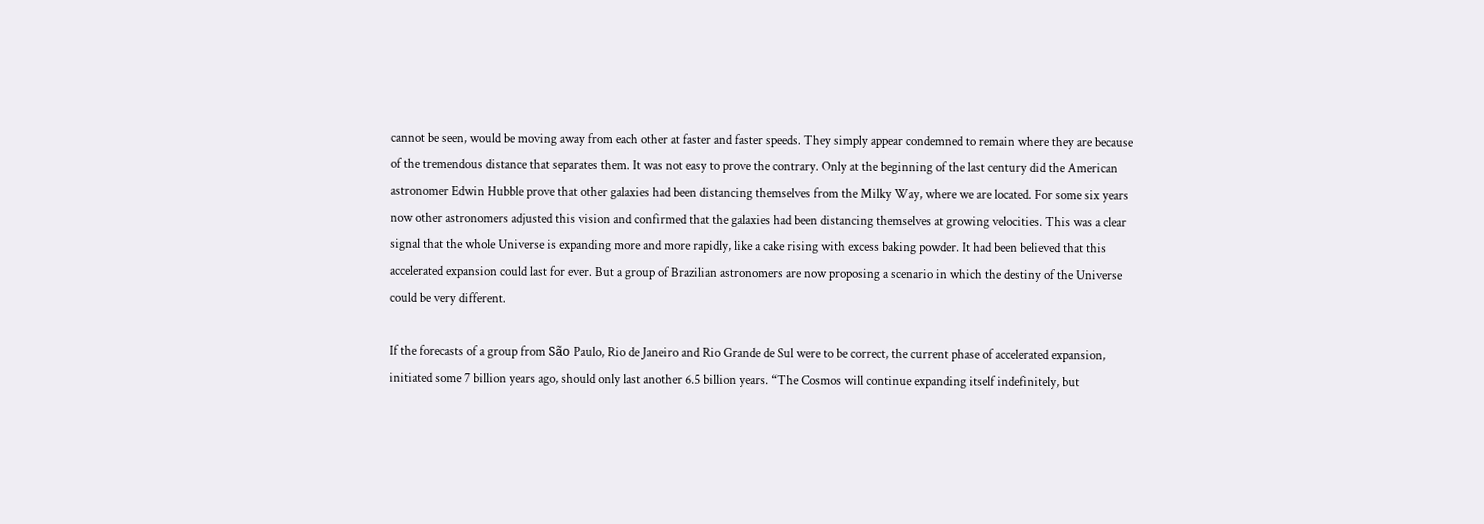cannot be seen, would be moving away from each other at faster and faster speeds. They simply appear condemned to remain where they are because of the tremendous distance that separates them. It was not easy to prove the contrary. Only at the beginning of the last century did the American astronomer Edwin Hubble prove that other galaxies had been distancing themselves from the Milky Way, where we are located. For some six years now other astronomers adjusted this vision and confirmed that the galaxies had been distancing themselves at growing velocities. This was a clear signal that the whole Universe is expanding more and more rapidly, like a cake rising with excess baking powder. It had been believed that this accelerated expansion could last for ever. But a group of Brazilian astronomers are now proposing a scenario in which the destiny of the Universe could be very different.

If the forecasts of a group from São Paulo, Rio de Janeiro and Rio Grande de Sul were to be correct, the current phase of accelerated expansion, initiated some 7 billion years ago, should only last another 6.5 billion years. “The Cosmos will continue expanding itself indefinitely, but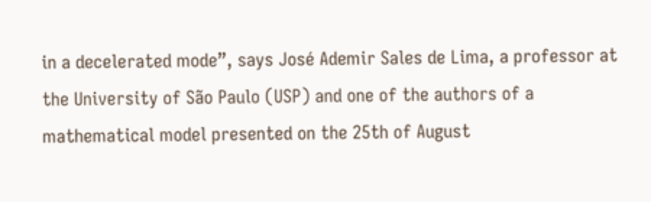in a decelerated mode”, says José Ademir Sales de Lima, a professor at the University of São Paulo (USP) and one of the authors of a mathematical model presented on the 25th of August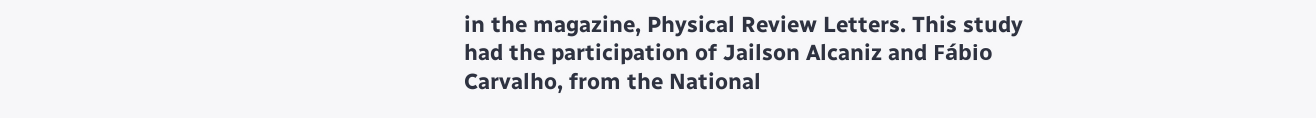in the magazine, Physical Review Letters. This study had the participation of Jailson Alcaniz and Fábio Carvalho, from the National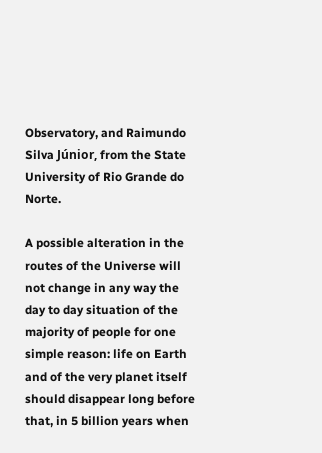Observatory, and Raimundo Silva Júnior, from the State University of Rio Grande do Norte.

A possible alteration in the routes of the Universe will not change in any way the day to day situation of the majority of people for one simple reason: life on Earth and of the very planet itself should disappear long before that, in 5 billion years when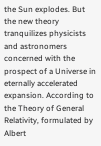the Sun explodes. But the new theory tranquilizes physicists and astronomers concerned with the prospect of a Universe in eternally accelerated expansion. According to the Theory of General Relativity, formulated by Albert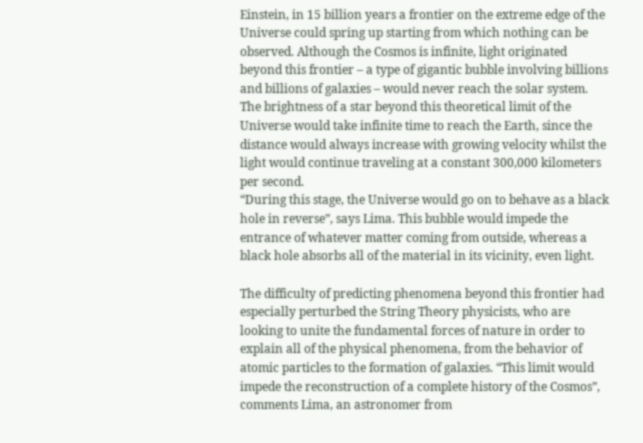Einstein, in 15 billion years a frontier on the extreme edge of the Universe could spring up starting from which nothing can be observed. Although the Cosmos is infinite, light originated beyond this frontier – a type of gigantic bubble involving billions and billions of galaxies – would never reach the solar system. The brightness of a star beyond this theoretical limit of the Universe would take infinite time to reach the Earth, since the distance would always increase with growing velocity whilst the light would continue traveling at a constant 300,000 kilometers per second.
“During this stage, the Universe would go on to behave as a black hole in reverse”, says Lima. This bubble would impede the entrance of whatever matter coming from outside, whereas a black hole absorbs all of the material in its vicinity, even light.

The difficulty of predicting phenomena beyond this frontier had especially perturbed the String Theory physicists, who are looking to unite the fundamental forces of nature in order to explain all of the physical phenomena, from the behavior of atomic particles to the formation of galaxies. “This limit would impede the reconstruction of a complete history of the Cosmos”, comments Lima, an astronomer from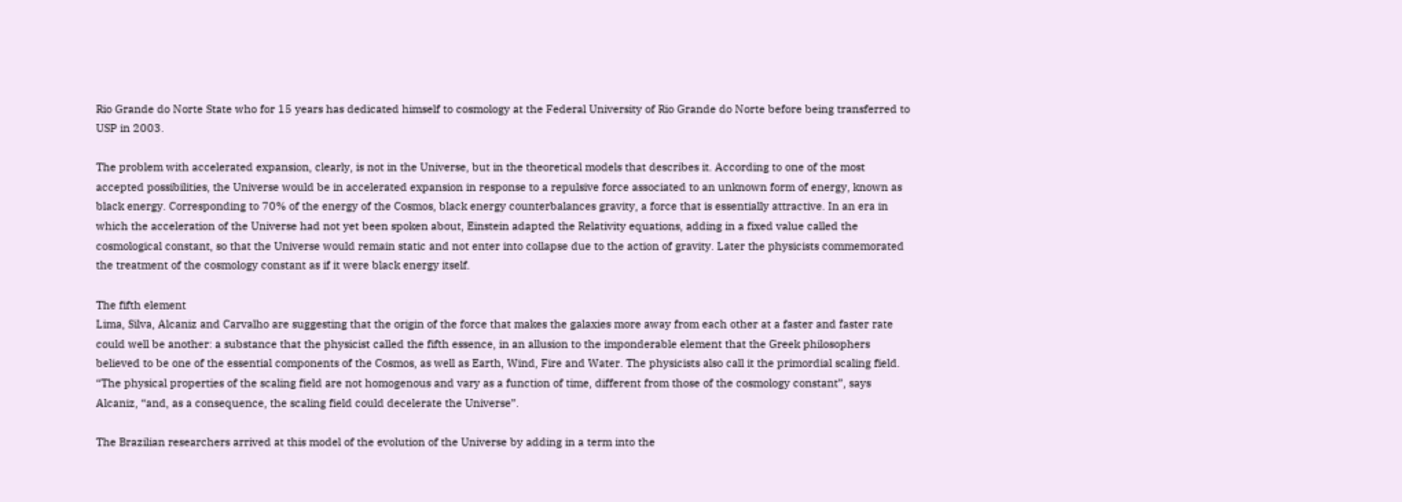Rio Grande do Norte State who for 15 years has dedicated himself to cosmology at the Federal University of Rio Grande do Norte before being transferred to USP in 2003.

The problem with accelerated expansion, clearly, is not in the Universe, but in the theoretical models that describes it. According to one of the most accepted possibilities, the Universe would be in accelerated expansion in response to a repulsive force associated to an unknown form of energy, known as black energy. Corresponding to 70% of the energy of the Cosmos, black energy counterbalances gravity, a force that is essentially attractive. In an era in which the acceleration of the Universe had not yet been spoken about, Einstein adapted the Relativity equations, adding in a fixed value called the cosmological constant, so that the Universe would remain static and not enter into collapse due to the action of gravity. Later the physicists commemorated the treatment of the cosmology constant as if it were black energy itself.

The fifth element
Lima, Silva, Alcaniz and Carvalho are suggesting that the origin of the force that makes the galaxies more away from each other at a faster and faster rate could well be another: a substance that the physicist called the fifth essence, in an allusion to the imponderable element that the Greek philosophers believed to be one of the essential components of the Cosmos, as well as Earth, Wind, Fire and Water. The physicists also call it the primordial scaling field. “The physical properties of the scaling field are not homogenous and vary as a function of time, different from those of the cosmology constant”, says Alcaniz, “and, as a consequence, the scaling field could decelerate the Universe”.

The Brazilian researchers arrived at this model of the evolution of the Universe by adding in a term into the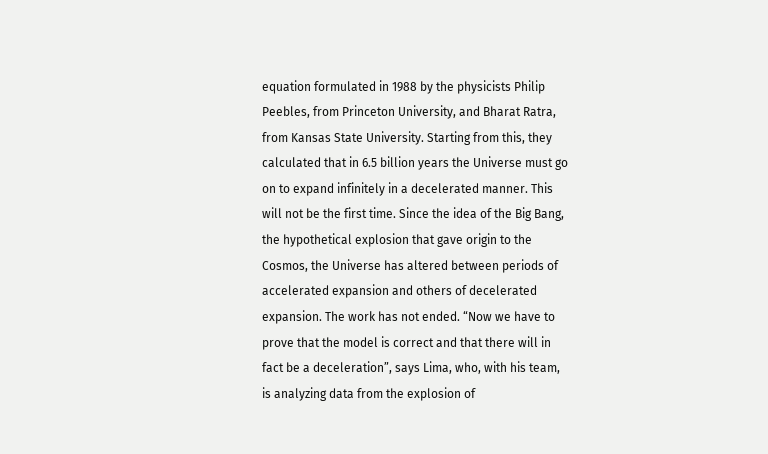equation formulated in 1988 by the physicists Philip Peebles, from Princeton University, and Bharat Ratra, from Kansas State University. Starting from this, they calculated that in 6.5 billion years the Universe must go on to expand infinitely in a decelerated manner. This will not be the first time. Since the idea of the Big Bang, the hypothetical explosion that gave origin to the Cosmos, the Universe has altered between periods of accelerated expansion and others of decelerated expansion. The work has not ended. “Now we have to prove that the model is correct and that there will in fact be a deceleration”, says Lima, who, with his team, is analyzing data from the explosion of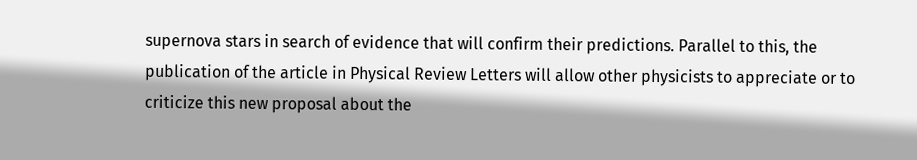supernova stars in search of evidence that will confirm their predictions. Parallel to this, the publication of the article in Physical Review Letters will allow other physicists to appreciate or to criticize this new proposal about the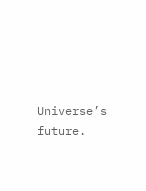Universe’s future.